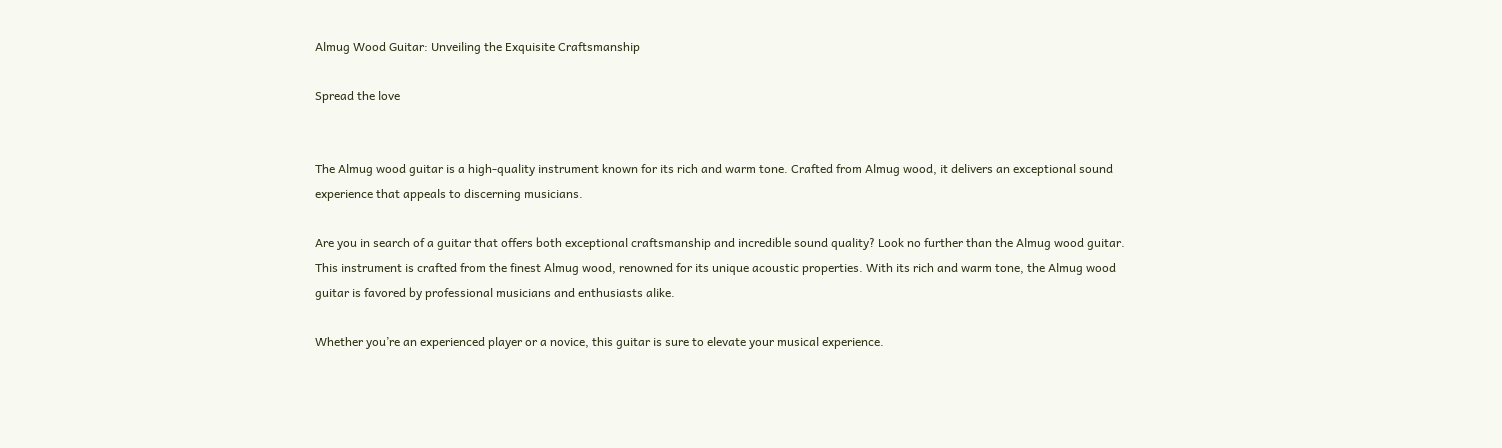Almug Wood Guitar: Unveiling the Exquisite Craftsmanship

Spread the love


The Almug wood guitar is a high-quality instrument known for its rich and warm tone. Crafted from Almug wood, it delivers an exceptional sound experience that appeals to discerning musicians.

Are you in search of a guitar that offers both exceptional craftsmanship and incredible sound quality? Look no further than the Almug wood guitar. This instrument is crafted from the finest Almug wood, renowned for its unique acoustic properties. With its rich and warm tone, the Almug wood guitar is favored by professional musicians and enthusiasts alike.

Whether you’re an experienced player or a novice, this guitar is sure to elevate your musical experience.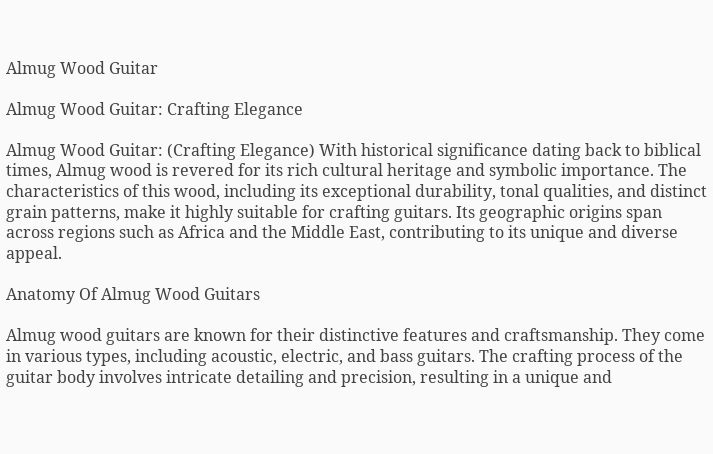Almug Wood Guitar

Almug Wood Guitar: Crafting Elegance

Almug Wood Guitar: (Crafting Elegance) With historical significance dating back to biblical times, Almug wood is revered for its rich cultural heritage and symbolic importance. The characteristics of this wood, including its exceptional durability, tonal qualities, and distinct grain patterns, make it highly suitable for crafting guitars. Its geographic origins span across regions such as Africa and the Middle East, contributing to its unique and diverse appeal.

Anatomy Of Almug Wood Guitars

Almug wood guitars are known for their distinctive features and craftsmanship. They come in various types, including acoustic, electric, and bass guitars. The crafting process of the guitar body involves intricate detailing and precision, resulting in a unique and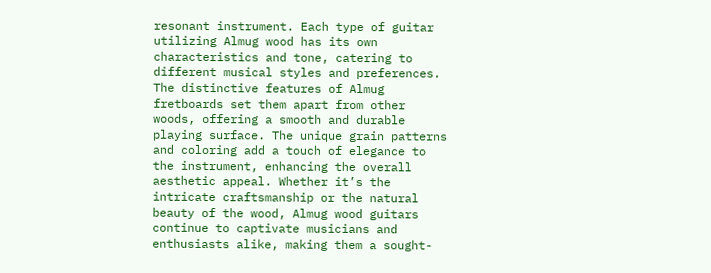resonant instrument. Each type of guitar utilizing Almug wood has its own characteristics and tone, catering to different musical styles and preferences. The distinctive features of Almug fretboards set them apart from other woods, offering a smooth and durable playing surface. The unique grain patterns and coloring add a touch of elegance to the instrument, enhancing the overall aesthetic appeal. Whether it’s the intricate craftsmanship or the natural beauty of the wood, Almug wood guitars continue to captivate musicians and enthusiasts alike, making them a sought-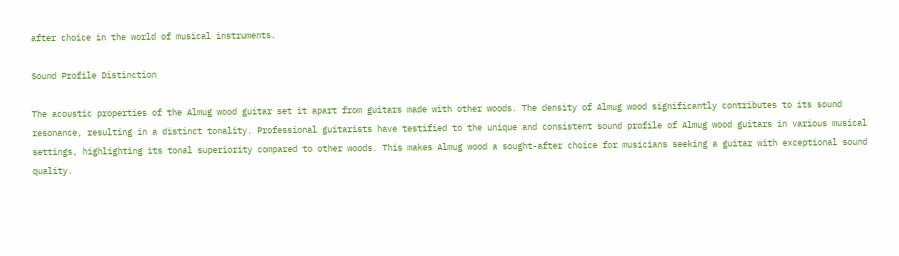after choice in the world of musical instruments.

Sound Profile Distinction

The acoustic properties of the Almug wood guitar set it apart from guitars made with other woods. The density of Almug wood significantly contributes to its sound resonance, resulting in a distinct tonality. Professional guitarists have testified to the unique and consistent sound profile of Almug wood guitars in various musical settings, highlighting its tonal superiority compared to other woods. This makes Almug wood a sought-after choice for musicians seeking a guitar with exceptional sound quality.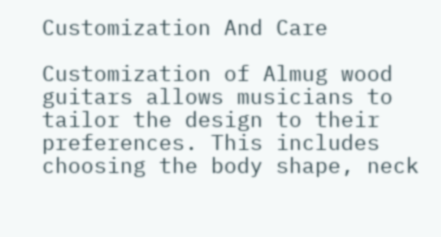Customization And Care

Customization of Almug wood guitars allows musicians to tailor the design to their preferences. This includes choosing the body shape, neck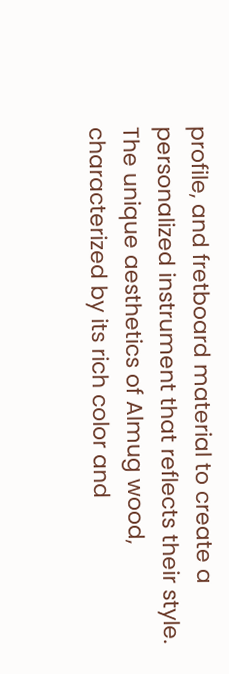profile, and fretboard material to create a personalized instrument that reflects their style. The unique aesthetics of Almug wood, characterized by its rich color and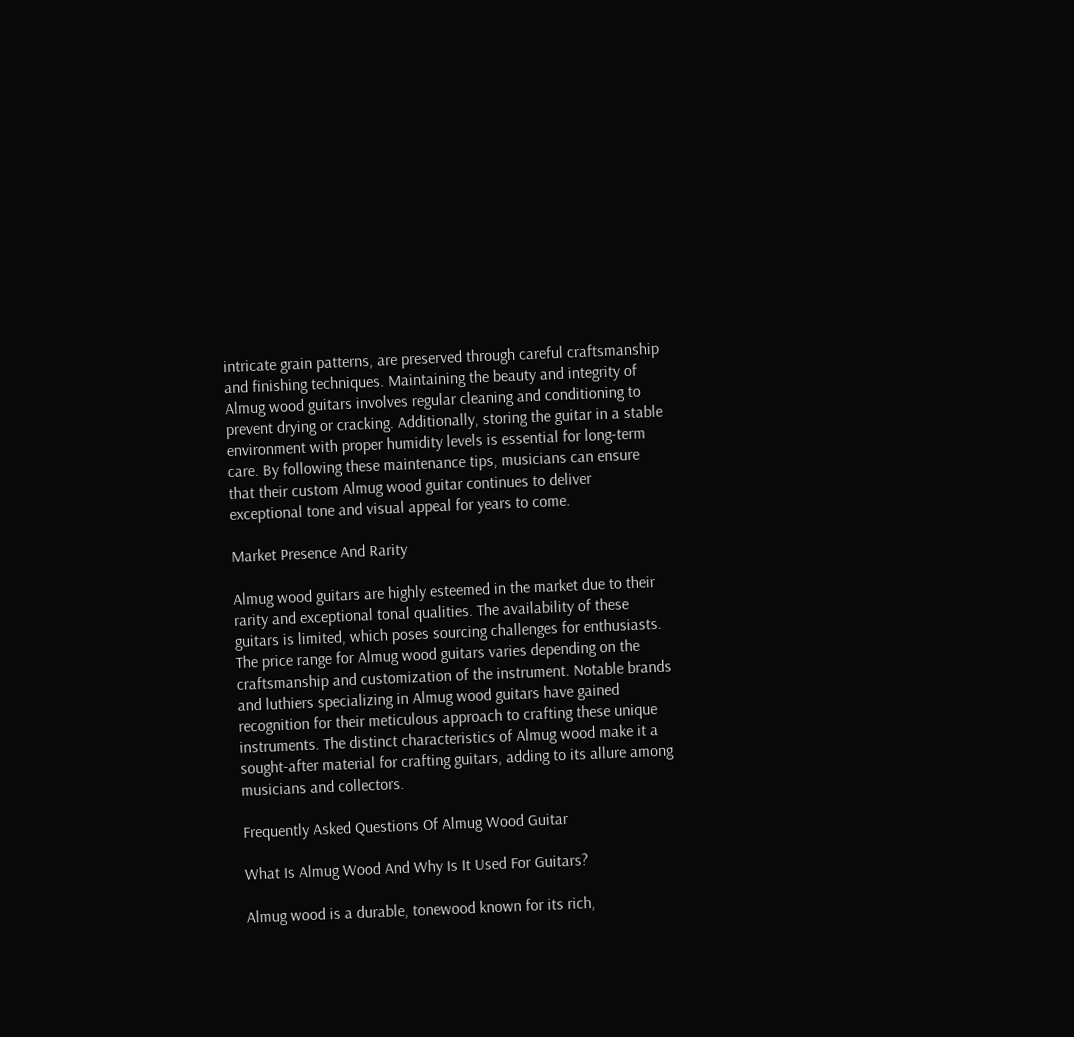intricate grain patterns, are preserved through careful craftsmanship and finishing techniques. Maintaining the beauty and integrity of Almug wood guitars involves regular cleaning and conditioning to prevent drying or cracking. Additionally, storing the guitar in a stable environment with proper humidity levels is essential for long-term care. By following these maintenance tips, musicians can ensure that their custom Almug wood guitar continues to deliver exceptional tone and visual appeal for years to come.

Market Presence And Rarity

Almug wood guitars are highly esteemed in the market due to their rarity and exceptional tonal qualities. The availability of these guitars is limited, which poses sourcing challenges for enthusiasts. The price range for Almug wood guitars varies depending on the craftsmanship and customization of the instrument. Notable brands and luthiers specializing in Almug wood guitars have gained recognition for their meticulous approach to crafting these unique instruments. The distinct characteristics of Almug wood make it a sought-after material for crafting guitars, adding to its allure among musicians and collectors.

Frequently Asked Questions Of Almug Wood Guitar

What Is Almug Wood And Why Is It Used For Guitars?

Almug wood is a durable, tonewood known for its rich,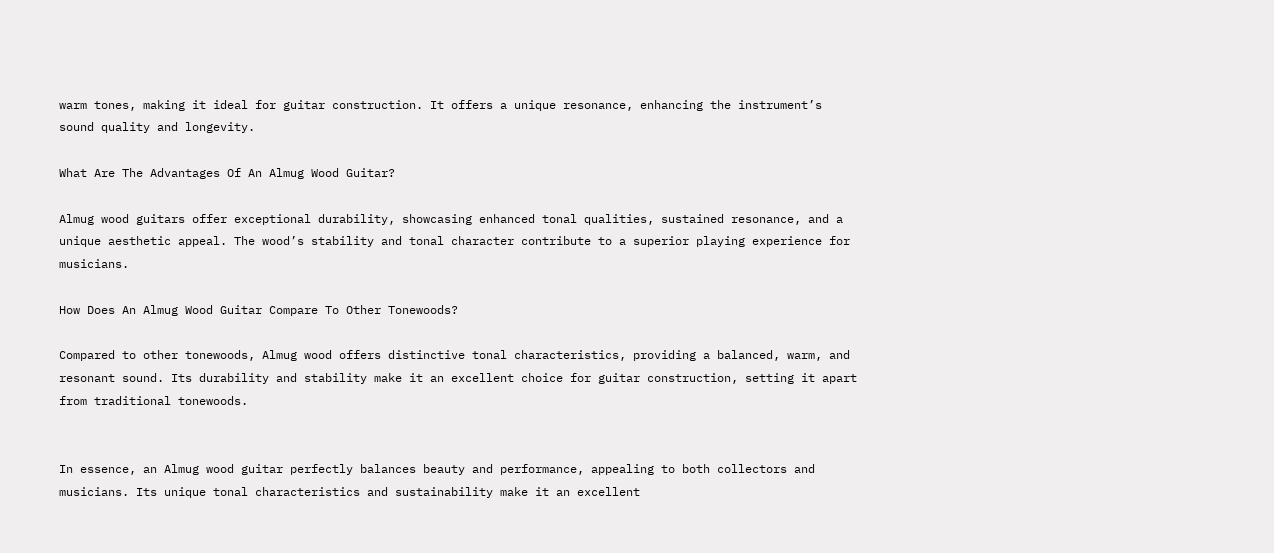warm tones, making it ideal for guitar construction. It offers a unique resonance, enhancing the instrument’s sound quality and longevity.

What Are The Advantages Of An Almug Wood Guitar?

Almug wood guitars offer exceptional durability, showcasing enhanced tonal qualities, sustained resonance, and a unique aesthetic appeal. The wood’s stability and tonal character contribute to a superior playing experience for musicians.

How Does An Almug Wood Guitar Compare To Other Tonewoods?

Compared to other tonewoods, Almug wood offers distinctive tonal characteristics, providing a balanced, warm, and resonant sound. Its durability and stability make it an excellent choice for guitar construction, setting it apart from traditional tonewoods.


In essence, an Almug wood guitar perfectly balances beauty and performance, appealing to both collectors and musicians. Its unique tonal characteristics and sustainability make it an excellent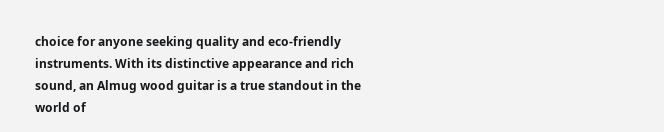choice for anyone seeking quality and eco-friendly instruments. With its distinctive appearance and rich sound, an Almug wood guitar is a true standout in the world of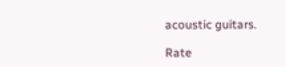acoustic guitars.

Rate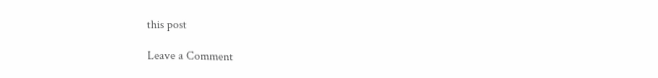this post

Leave a Comment